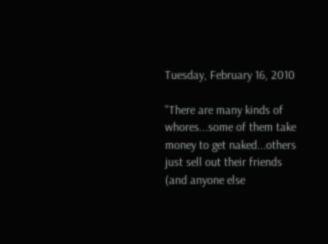Tuesday, February 16, 2010

"There are many kinds of whores...some of them take money to get naked...others just sell out their friends (and anyone else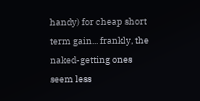handy) for cheap short term gain... frankly, the naked-getting ones seem less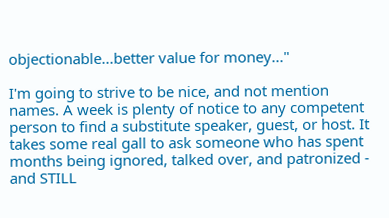objectionable...better value for money..."

I'm going to strive to be nice, and not mention names. A week is plenty of notice to any competent person to find a substitute speaker, guest, or host. It takes some real gall to ask someone who has spent months being ignored, talked over, and patronized - and STILL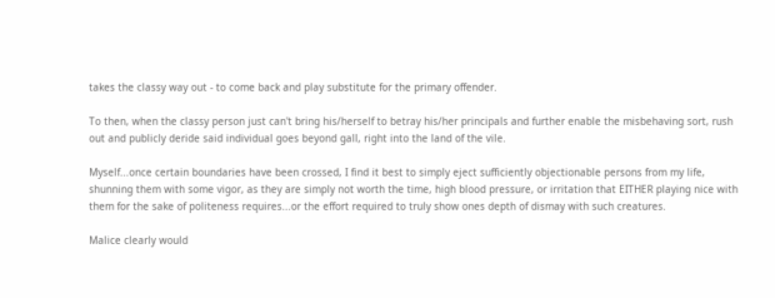takes the classy way out - to come back and play substitute for the primary offender.

To then, when the classy person just can't bring his/herself to betray his/her principals and further enable the misbehaving sort, rush out and publicly deride said individual goes beyond gall, right into the land of the vile.

Myself...once certain boundaries have been crossed, I find it best to simply eject sufficiently objectionable persons from my life, shunning them with some vigor, as they are simply not worth the time, high blood pressure, or irritation that EITHER playing nice with them for the sake of politeness requires...or the effort required to truly show ones depth of dismay with such creatures.

Malice clearly would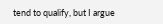tend to qualify, but I argue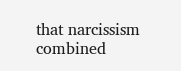that narcissism combined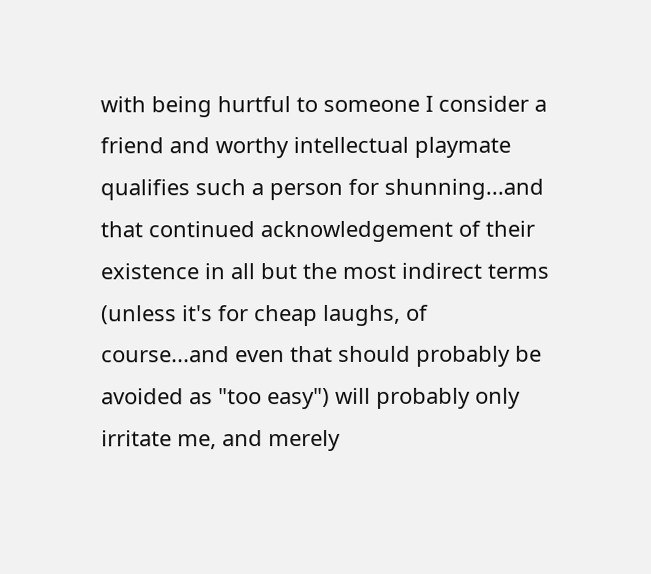with being hurtful to someone I consider a friend and worthy intellectual playmate qualifies such a person for shunning...and that continued acknowledgement of their existence in all but the most indirect terms (unless it's for cheap laughs, of course...and even that should probably be avoided as "too easy") will probably only irritate me, and merely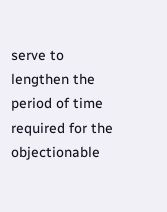serve to lengthen the period of time required for the objectionable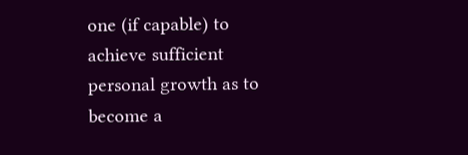one (if capable) to achieve sufficient personal growth as to become a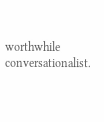worthwhile conversationalist.